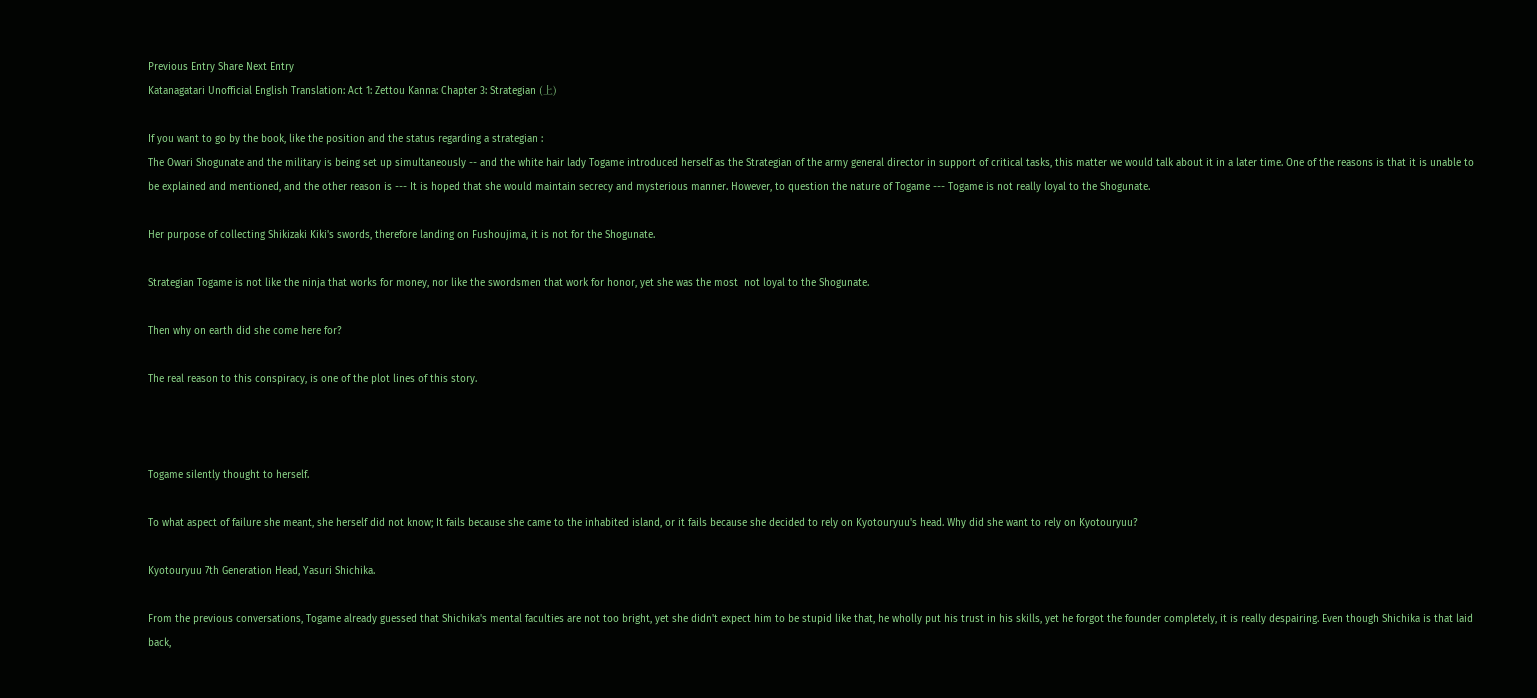Previous Entry Share Next Entry
Katanagatari Unofficial English Translation: Act 1: Zettou Kanna: Chapter 3: Strategian (上)

If you want to go by the book, like the position and the status regarding a strategian :
The Owari Shogunate and the military is being set up simultaneously -- and the white hair lady Togame introduced herself as the Strategian of the army general director in support of critical tasks, this matter we would talk about it in a later time. One of the reasons is that it is unable to be explained and mentioned, and the other reason is --- It is hoped that she would maintain secrecy and mysterious manner. However, to question the nature of Togame --- Togame is not really loyal to the Shogunate.

Her purpose of collecting Shikizaki Kiki's swords, therefore landing on Fushoujima, it is not for the Shogunate.

Strategian Togame is not like the ninja that works for money, nor like the swordsmen that work for honor, yet she was the most  not loyal to the Shogunate.

Then why on earth did she come here for?

The real reason to this conspiracy, is one of the plot lines of this story.



Togame silently thought to herself.

To what aspect of failure she meant, she herself did not know; It fails because she came to the inhabited island, or it fails because she decided to rely on Kyotouryuu's head. Why did she want to rely on Kyotouryuu?

Kyotouryuu 7th Generation Head, Yasuri Shichika.

From the previous conversations, Togame already guessed that Shichika's mental faculties are not too bright, yet she didn't expect him to be stupid like that, he wholly put his trust in his skills, yet he forgot the founder completely, it is really despairing. Even though Shichika is that laid back,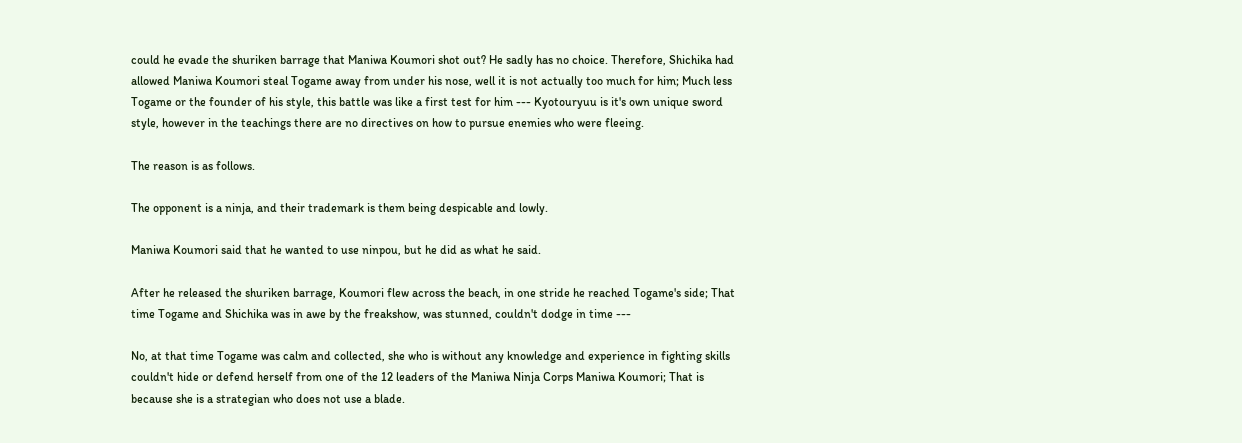could he evade the shuriken barrage that Maniwa Koumori shot out? He sadly has no choice. Therefore, Shichika had allowed Maniwa Koumori steal Togame away from under his nose, well it is not actually too much for him; Much less Togame or the founder of his style, this battle was like a first test for him --- Kyotouryuu is it's own unique sword style, however in the teachings there are no directives on how to pursue enemies who were fleeing.

The reason is as follows.

The opponent is a ninja, and their trademark is them being despicable and lowly.

Maniwa Koumori said that he wanted to use ninpou, but he did as what he said.

After he released the shuriken barrage, Koumori flew across the beach, in one stride he reached Togame's side; That time Togame and Shichika was in awe by the freakshow, was stunned, couldn't dodge in time ---

No, at that time Togame was calm and collected, she who is without any knowledge and experience in fighting skills couldn't hide or defend herself from one of the 12 leaders of the Maniwa Ninja Corps Maniwa Koumori; That is because she is a strategian who does not use a blade.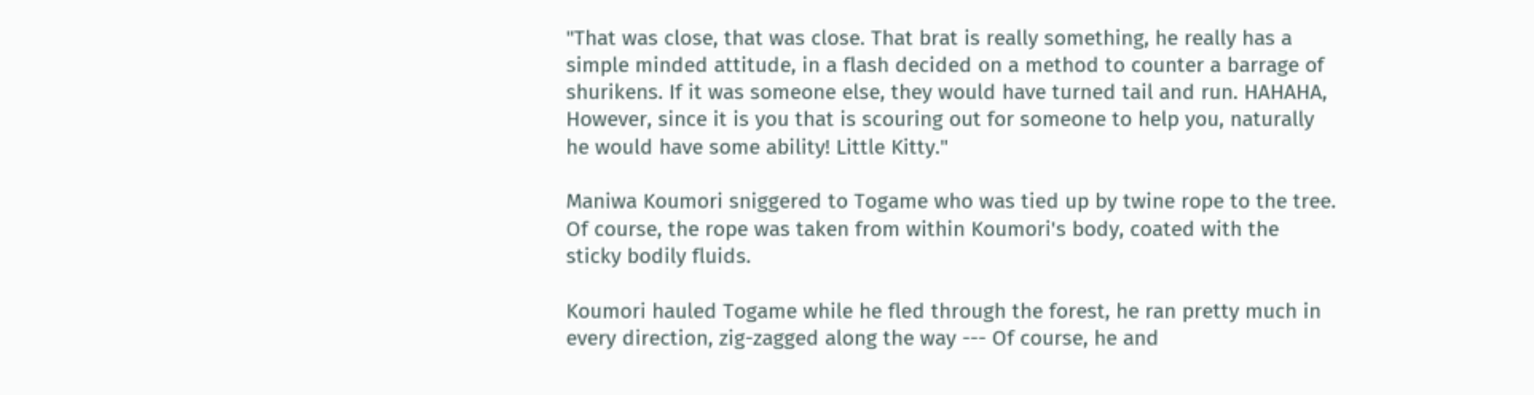"That was close, that was close. That brat is really something, he really has a simple minded attitude, in a flash decided on a method to counter a barrage of shurikens. If it was someone else, they would have turned tail and run. HAHAHA, However, since it is you that is scouring out for someone to help you, naturally he would have some ability! Little Kitty."

Maniwa Koumori sniggered to Togame who was tied up by twine rope to the tree. Of course, the rope was taken from within Koumori's body, coated with the sticky bodily fluids.

Koumori hauled Togame while he fled through the forest, he ran pretty much in every direction, zig-zagged along the way --- Of course, he and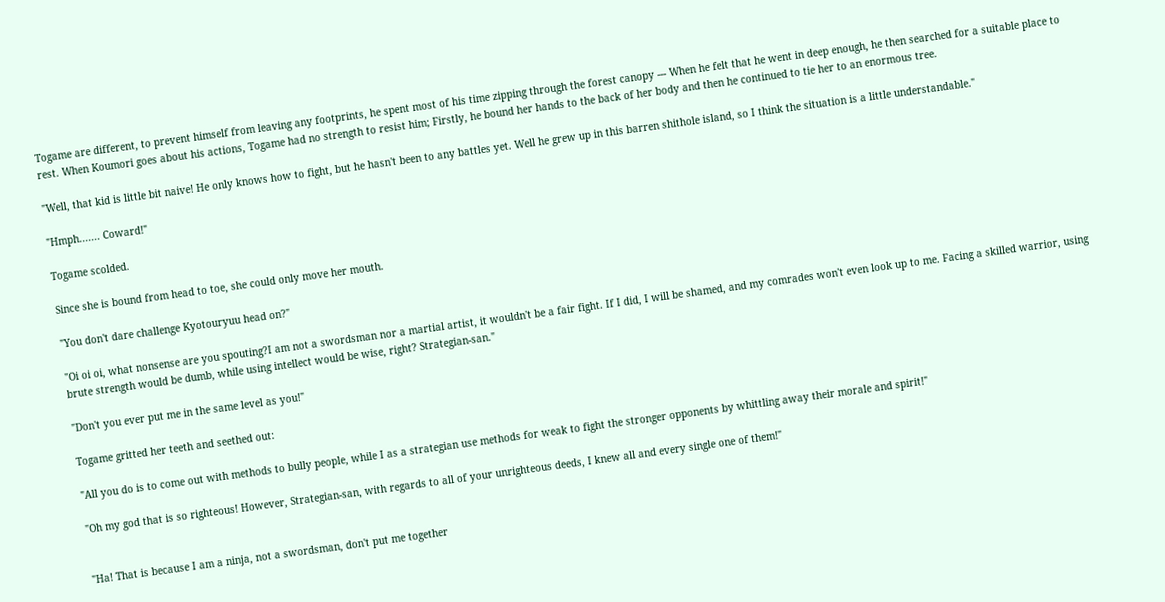Togame are different, to prevent himself from leaving any footprints, he spent most of his time zipping through the forest canopy --- When he felt that he went in deep enough, he then searched for a suitable place to rest. When Koumori goes about his actions, Togame had no strength to resist him; Firstly, he bound her hands to the back of her body and then he continued to tie her to an enormous tree.

"Well, that kid is little bit naive! He only knows how to fight, but he hasn't been to any battles yet. Well he grew up in this barren shithole island, so I think the situation is a little understandable."

"Hmph....... Coward!"

Togame scolded.

Since she is bound from head to toe, she could only move her mouth.

"You don't dare challenge Kyotouryuu head on?"

"Oi oi oi, what nonsense are you spouting?I am not a swordsman nor a martial artist, it wouldn't be a fair fight. If I did, I will be shamed, and my comrades won't even look up to me. Facing a skilled warrior, using brute strength would be dumb, while using intellect would be wise, right? Strategian-san."

"Don't you ever put me in the same level as you!"

Togame gritted her teeth and seethed out:

"All you do is to come out with methods to bully people, while I as a strategian use methods for weak to fight the stronger opponents by whittling away their morale and spirit!"

"Oh my god that is so righteous! However, Strategian-san, with regards to all of your unrighteous deeds, I knew all and every single one of them!"


"Ha! That is because I am a ninja, not a swordsman, don't put me together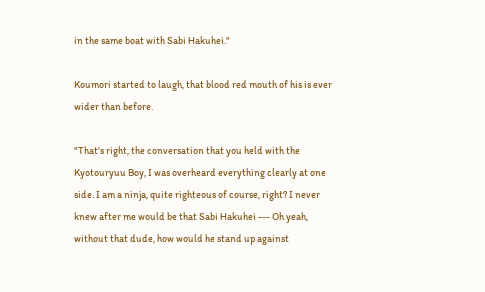in the same boat with Sabi Hakuhei."

Koumori started to laugh, that blood red mouth of his is ever wider than before.

"That's right, the conversation that you held with the Kyotouryuu Boy, I was overheard everything clearly at one side. I am a ninja, quite righteous of course, right? I never knew after me would be that Sabi Hakuhei --- Oh yeah, without that dude, how would he stand up against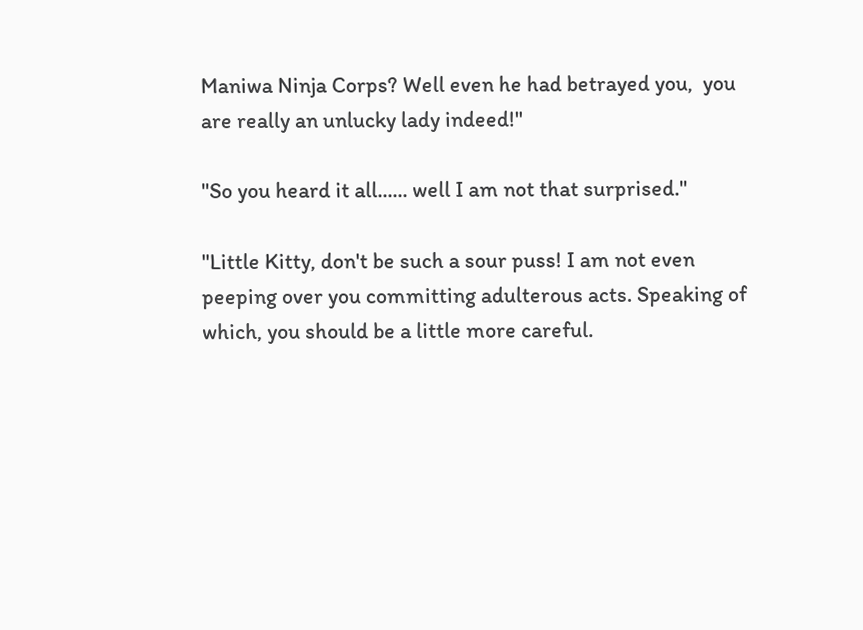Maniwa Ninja Corps? Well even he had betrayed you,  you are really an unlucky lady indeed!"

"So you heard it all...... well I am not that surprised."

"Little Kitty, don't be such a sour puss! I am not even peeping over you committing adulterous acts. Speaking of which, you should be a little more careful.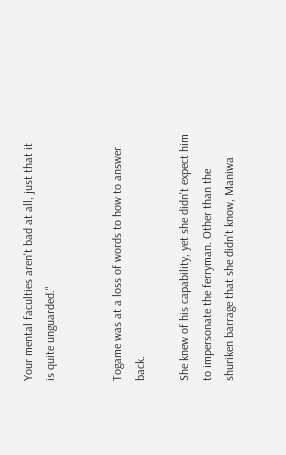Your mental faculties aren't bad at all, just that it is quite unguarded."


Togame was at a loss of words to how to answer back.

She knew of his capability, yet she didn't expect him to impersonate the ferryman. Other than the shuriken barrage that she didn't know, Maniwa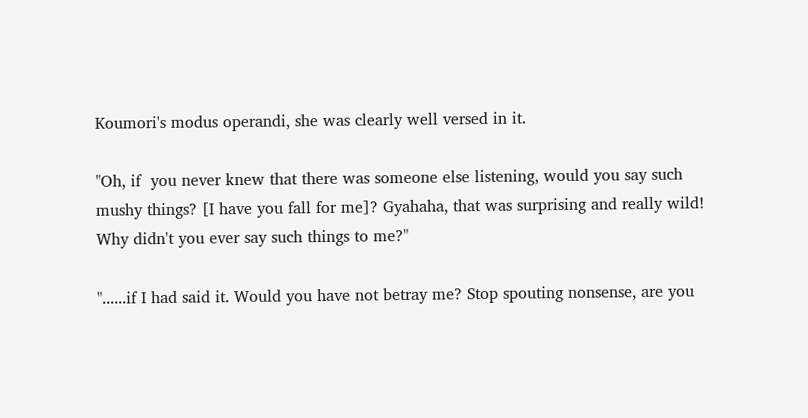Koumori's modus operandi, she was clearly well versed in it.

"Oh, if  you never knew that there was someone else listening, would you say such mushy things? [I have you fall for me]? Gyahaha, that was surprising and really wild! Why didn't you ever say such things to me?"

"......if I had said it. Would you have not betray me? Stop spouting nonsense, are you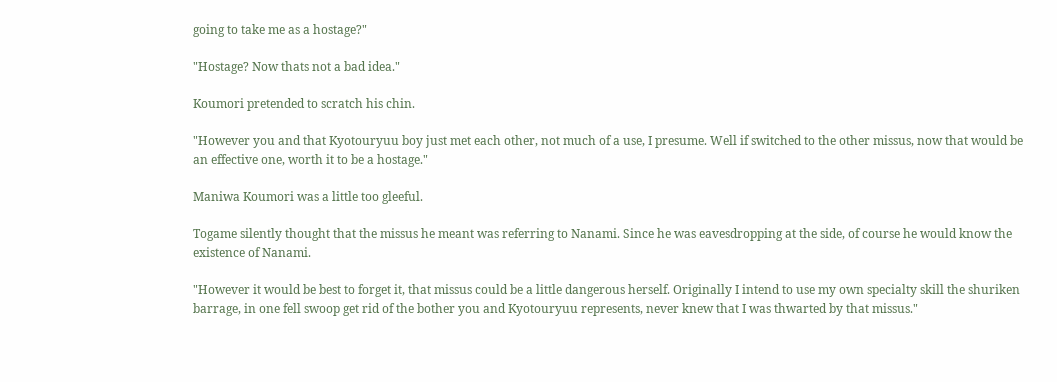going to take me as a hostage?"

"Hostage? Now thats not a bad idea."

Koumori pretended to scratch his chin.

"However you and that Kyotouryuu boy just met each other, not much of a use, I presume. Well if switched to the other missus, now that would be an effective one, worth it to be a hostage."

Maniwa Koumori was a little too gleeful.

Togame silently thought that the missus he meant was referring to Nanami. Since he was eavesdropping at the side, of course he would know the existence of Nanami.

"However it would be best to forget it, that missus could be a little dangerous herself. Originally I intend to use my own specialty skill the shuriken barrage, in one fell swoop get rid of the bother you and Kyotouryuu represents, never knew that I was thwarted by that missus."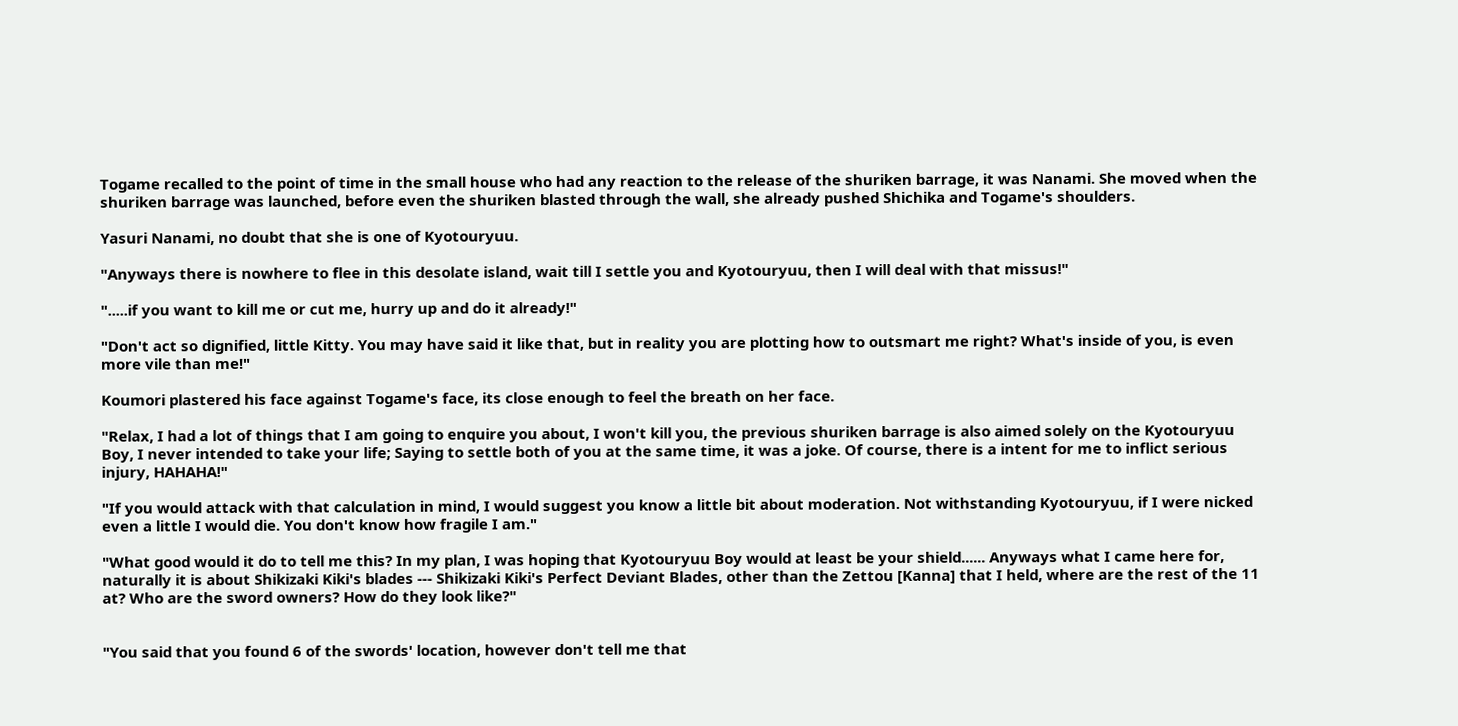Togame recalled to the point of time in the small house who had any reaction to the release of the shuriken barrage, it was Nanami. She moved when the shuriken barrage was launched, before even the shuriken blasted through the wall, she already pushed Shichika and Togame's shoulders.

Yasuri Nanami, no doubt that she is one of Kyotouryuu.

"Anyways there is nowhere to flee in this desolate island, wait till I settle you and Kyotouryuu, then I will deal with that missus!"

".....if you want to kill me or cut me, hurry up and do it already!"

"Don't act so dignified, little Kitty. You may have said it like that, but in reality you are plotting how to outsmart me right? What's inside of you, is even more vile than me!"

Koumori plastered his face against Togame's face, its close enough to feel the breath on her face.

"Relax, I had a lot of things that I am going to enquire you about, I won't kill you, the previous shuriken barrage is also aimed solely on the Kyotouryuu Boy, I never intended to take your life; Saying to settle both of you at the same time, it was a joke. Of course, there is a intent for me to inflict serious injury, HAHAHA!"

"If you would attack with that calculation in mind, I would suggest you know a little bit about moderation. Not withstanding Kyotouryuu, if I were nicked even a little I would die. You don't know how fragile I am."

"What good would it do to tell me this? In my plan, I was hoping that Kyotouryuu Boy would at least be your shield...... Anyways what I came here for, naturally it is about Shikizaki Kiki's blades --- Shikizaki Kiki's Perfect Deviant Blades, other than the Zettou [Kanna] that I held, where are the rest of the 11 at? Who are the sword owners? How do they look like?"


"You said that you found 6 of the swords' location, however don't tell me that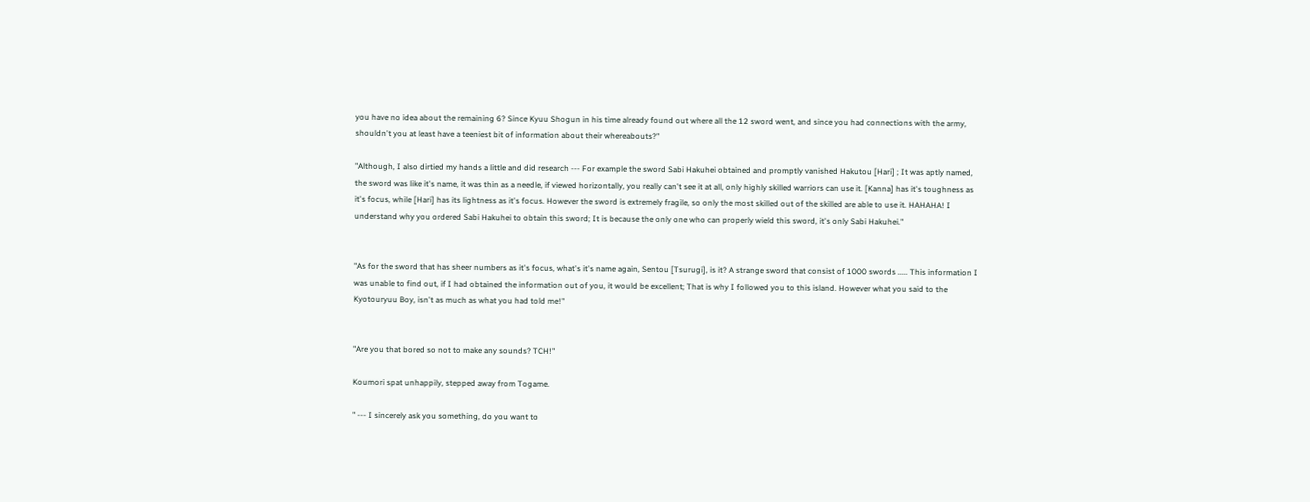you have no idea about the remaining 6? Since Kyuu Shogun in his time already found out where all the 12 sword went, and since you had connections with the army, shouldn't you at least have a teeniest bit of information about their whereabouts?"

"Although, I also dirtied my hands a little and did research --- For example the sword Sabi Hakuhei obtained and promptly vanished Hakutou [Hari] ; It was aptly named, the sword was like it's name, it was thin as a needle, if viewed horizontally, you really can't see it at all, only highly skilled warriors can use it. [Kanna] has it's toughness as it's focus, while [Hari] has its lightness as it's focus. However the sword is extremely fragile, so only the most skilled out of the skilled are able to use it. HAHAHA! I understand why you ordered Sabi Hakuhei to obtain this sword; It is because the only one who can properly wield this sword, it's only Sabi Hakuhei."


"As for the sword that has sheer numbers as it's focus, what's it's name again, Sentou [Tsurugi], is it? A strange sword that consist of 1000 swords ..... This information I was unable to find out, if I had obtained the information out of you, it would be excellent; That is why I followed you to this island. However what you said to the Kyotouryuu Boy, isn't as much as what you had told me!"


"Are you that bored so not to make any sounds? TCH!"

Koumori spat unhappily, stepped away from Togame.

" --- I sincerely ask you something, do you want to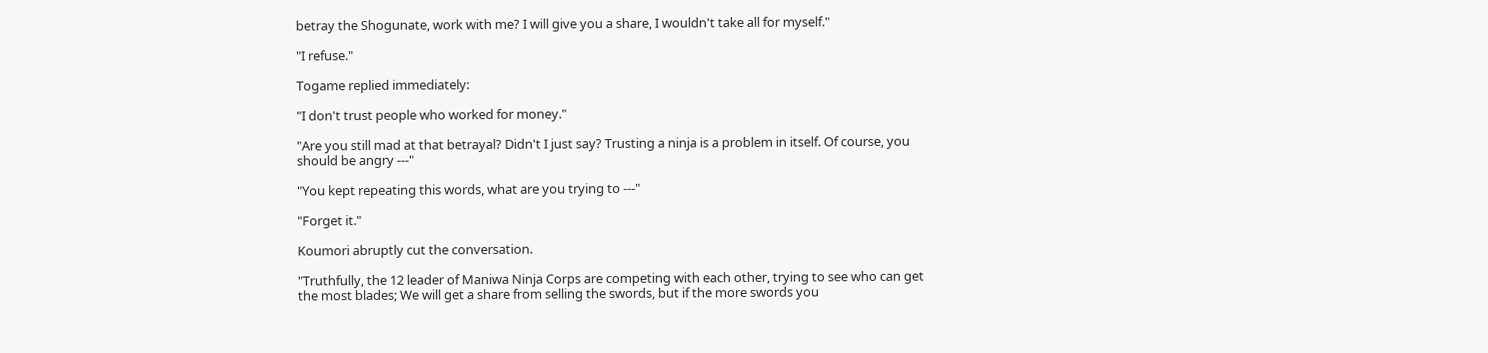betray the Shogunate, work with me? I will give you a share, I wouldn't take all for myself."

"I refuse."

Togame replied immediately:

"I don't trust people who worked for money."

"Are you still mad at that betrayal? Didn't I just say? Trusting a ninja is a problem in itself. Of course, you should be angry ---"

"You kept repeating this words, what are you trying to ---"

"Forget it."

Koumori abruptly cut the conversation.

"Truthfully, the 12 leader of Maniwa Ninja Corps are competing with each other, trying to see who can get the most blades; We will get a share from selling the swords, but if the more swords you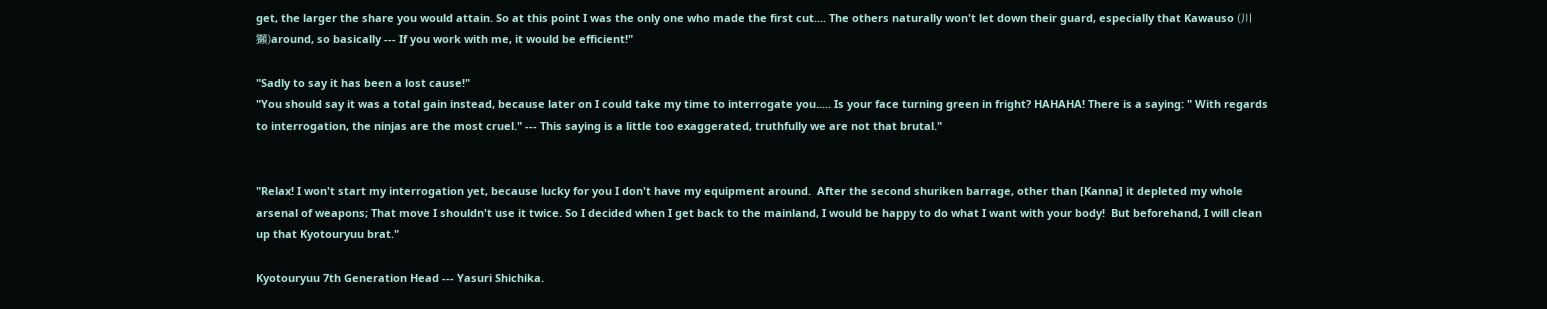get, the larger the share you would attain. So at this point I was the only one who made the first cut.... The others naturally won't let down their guard, especially that Kawauso (川獺)around, so basically --- If you work with me, it would be efficient!"

"Sadly to say it has been a lost cause!"
"You should say it was a total gain instead, because later on I could take my time to interrogate you..... Is your face turning green in fright? HAHAHA! There is a saying: " With regards to interrogation, the ninjas are the most cruel." --- This saying is a little too exaggerated, truthfully we are not that brutal."


"Relax! I won't start my interrogation yet, because lucky for you I don't have my equipment around.  After the second shuriken barrage, other than [Kanna] it depleted my whole arsenal of weapons; That move I shouldn't use it twice. So I decided when I get back to the mainland, I would be happy to do what I want with your body!  But beforehand, I will clean up that Kyotouryuu brat."

Kyotouryuu 7th Generation Head --- Yasuri Shichika.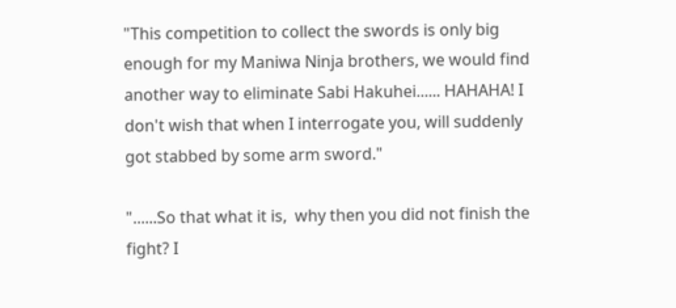"This competition to collect the swords is only big enough for my Maniwa Ninja brothers, we would find another way to eliminate Sabi Hakuhei...... HAHAHA! I don't wish that when I interrogate you, will suddenly got stabbed by some arm sword."

"......So that what it is,  why then you did not finish the fight? I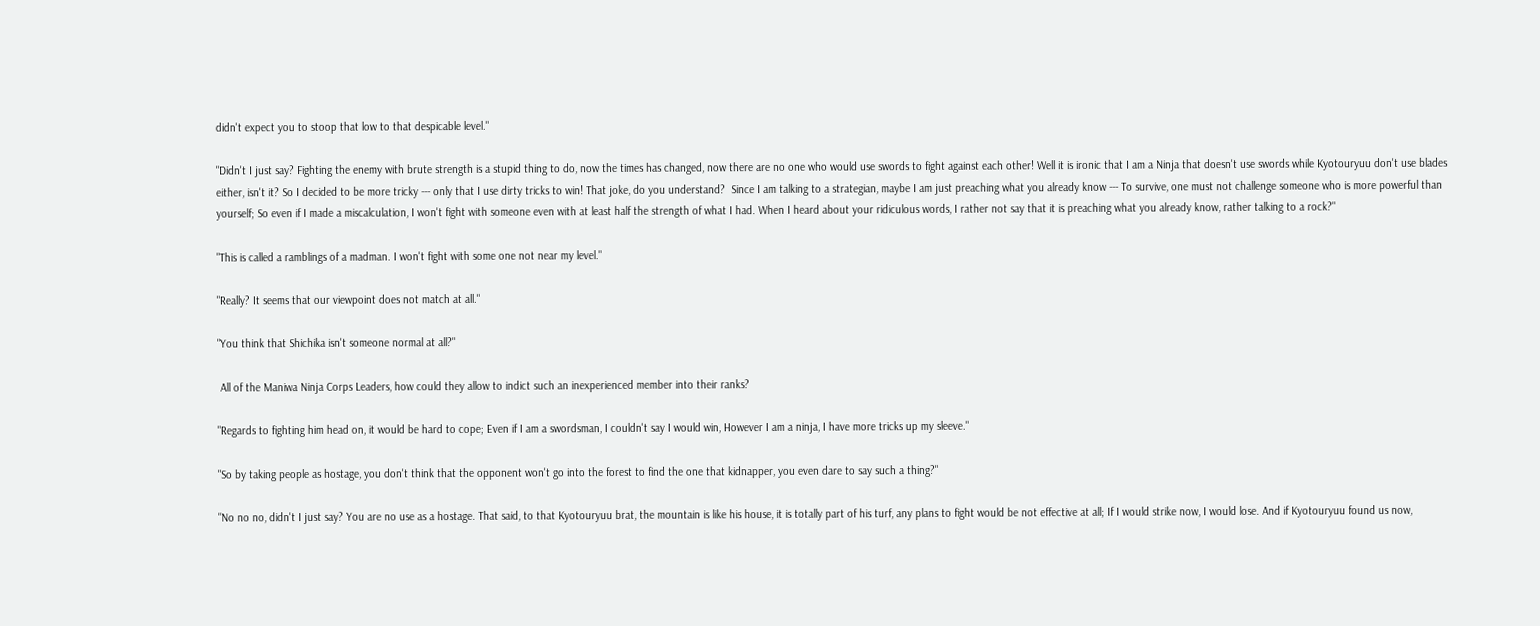didn't expect you to stoop that low to that despicable level."

"Didn't I just say? Fighting the enemy with brute strength is a stupid thing to do, now the times has changed, now there are no one who would use swords to fight against each other! Well it is ironic that I am a Ninja that doesn't use swords while Kyotouryuu don't use blades either, isn't it? So I decided to be more tricky --- only that I use dirty tricks to win! That joke, do you understand?  Since I am talking to a strategian, maybe I am just preaching what you already know --- To survive, one must not challenge someone who is more powerful than yourself; So even if I made a miscalculation, I won't fight with someone even with at least half the strength of what I had. When I heard about your ridiculous words, I rather not say that it is preaching what you already know, rather talking to a rock?"

"This is called a ramblings of a madman. I won't fight with some one not near my level."

"Really? It seems that our viewpoint does not match at all."

"You think that Shichika isn't someone normal at all?"

 All of the Maniwa Ninja Corps Leaders, how could they allow to indict such an inexperienced member into their ranks?

"Regards to fighting him head on, it would be hard to cope; Even if I am a swordsman, I couldn't say I would win, However I am a ninja, I have more tricks up my sleeve."

"So by taking people as hostage, you don't think that the opponent won't go into the forest to find the one that kidnapper, you even dare to say such a thing?"

"No no no, didn't I just say? You are no use as a hostage. That said, to that Kyotouryuu brat, the mountain is like his house, it is totally part of his turf, any plans to fight would be not effective at all; If I would strike now, I would lose. And if Kyotouryuu found us now,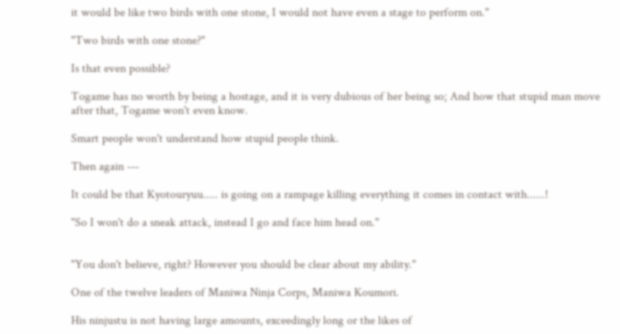it would be like two birds with one stone, I would not have even a stage to perform on."

"Two birds with one stone?"

Is that even possible?

Togame has no worth by being a hostage, and it is very dubious of her being so; And how that stupid man move after that, Togame won't even know.

Smart people won't understand how stupid people think.

Then again ---

It could be that Kyotouryuu..... is going on a rampage killing everything it comes in contact with......!

"So I won't do a sneak attack, instead I go and face him head on."


"You don't believe, right? However you should be clear about my ability."

One of the twelve leaders of Maniwa Ninja Corps, Maniwa Koumori.

His ninjustu is not having large amounts, exceedingly long or the likes of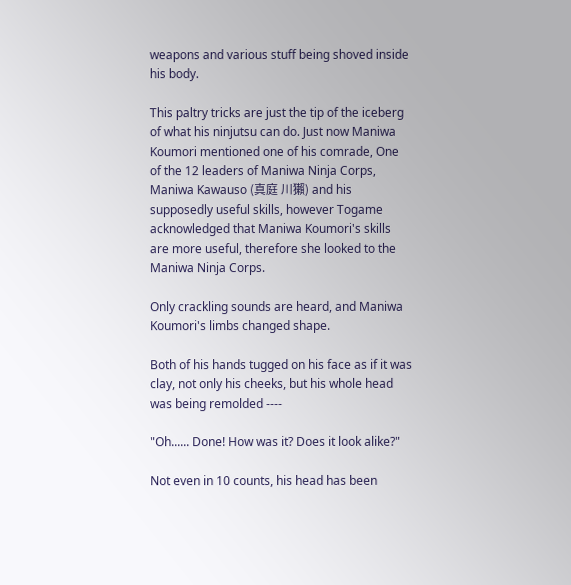weapons and various stuff being shoved inside his body.

This paltry tricks are just the tip of the iceberg of what his ninjutsu can do. Just now Maniwa Koumori mentioned one of his comrade, One of the 12 leaders of Maniwa Ninja Corps, Maniwa Kawauso (真庭 川獺) and his supposedly useful skills, however Togame acknowledged that Maniwa Koumori's skills are more useful, therefore she looked to the Maniwa Ninja Corps.

Only crackling sounds are heard, and Maniwa Koumori's limbs changed shape.

Both of his hands tugged on his face as if it was clay, not only his cheeks, but his whole head was being remolded ----

"Oh...... Done! How was it? Does it look alike?"

Not even in 10 counts, his head has been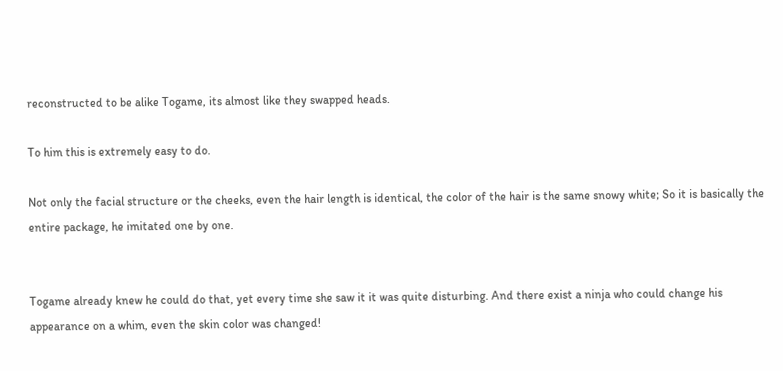reconstructed to be alike Togame, its almost like they swapped heads.

To him this is extremely easy to do.

Not only the facial structure or the cheeks, even the hair length is identical, the color of the hair is the same snowy white; So it is basically the entire package, he imitated one by one.


Togame already knew he could do that, yet every time she saw it it was quite disturbing. And there exist a ninja who could change his appearance on a whim, even the skin color was changed!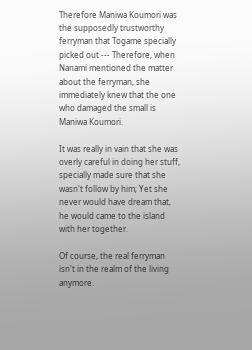Therefore Maniwa Koumori was the supposedly trustworthy ferryman that Togame specially picked out --- Therefore, when Nanami mentioned the matter about the ferryman, she immediately knew that the one who damaged the small is Maniwa Koumori.

It was really in vain that she was overly careful in doing her stuff, specially made sure that she wasn't follow by him; Yet she never would have dream that, he would came to the island with her together.

Of course, the real ferryman isn't in the realm of the living anymore.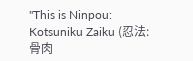"This is Ninpou: Kotsuniku Zaiku (忍法:骨肉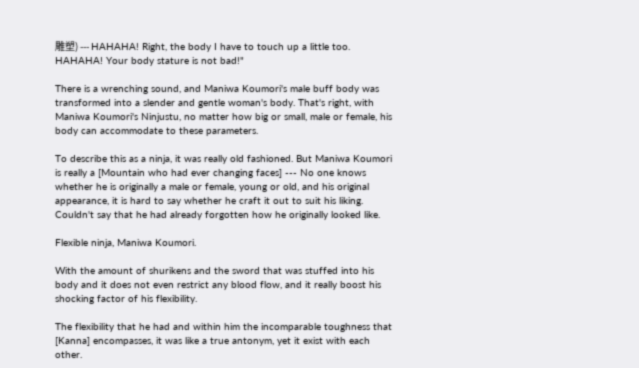雕塑) --- HAHAHA! Right, the body I have to touch up a little too. HAHAHA! Your body stature is not bad!"

There is a wrenching sound, and Maniwa Koumori's male buff body was transformed into a slender and gentle woman's body. That's right, with Maniwa Koumori's Ninjustu, no matter how big or small, male or female, his body can accommodate to these parameters.

To describe this as a ninja, it was really old fashioned. But Maniwa Koumori is really a [Mountain who had ever changing faces] --- No one knows whether he is originally a male or female, young or old, and his original appearance, it is hard to say whether he craft it out to suit his liking. Couldn't say that he had already forgotten how he originally looked like.

Flexible ninja, Maniwa Koumori.

With the amount of shurikens and the sword that was stuffed into his body and it does not even restrict any blood flow, and it really boost his shocking factor of his flexibility.

The flexibility that he had and within him the incomparable toughness that [Kanna] encompasses, it was like a true antonym, yet it exist with each other.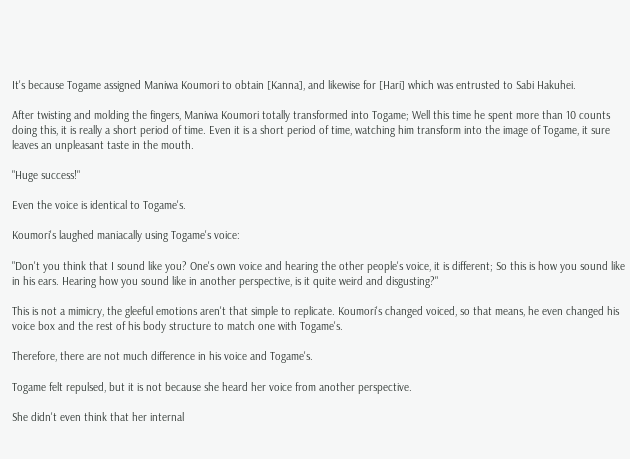It's because Togame assigned Maniwa Koumori to obtain [Kanna], and likewise for [Hari] which was entrusted to Sabi Hakuhei.

After twisting and molding the fingers, Maniwa Koumori totally transformed into Togame; Well this time he spent more than 10 counts doing this, it is really a short period of time. Even it is a short period of time, watching him transform into the image of Togame, it sure leaves an unpleasant taste in the mouth.

"Huge success!"

Even the voice is identical to Togame's.

Koumori's laughed maniacally using Togame's voice:

"Don't you think that I sound like you? One's own voice and hearing the other people's voice, it is different; So this is how you sound like in his ears. Hearing how you sound like in another perspective, is it quite weird and disgusting?"

This is not a mimicry, the gleeful emotions aren't that simple to replicate. Koumori's changed voiced, so that means, he even changed his voice box and the rest of his body structure to match one with Togame's.

Therefore, there are not much difference in his voice and Togame's.

Togame felt repulsed, but it is not because she heard her voice from another perspective.

She didn't even think that her internal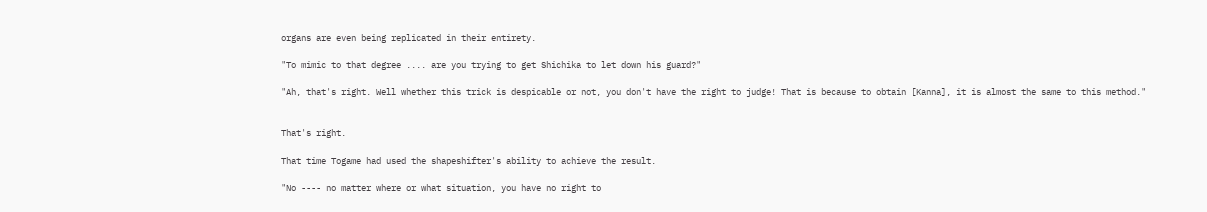organs are even being replicated in their entirety.

"To mimic to that degree .... are you trying to get Shichika to let down his guard?"

"Ah, that's right. Well whether this trick is despicable or not, you don't have the right to judge! That is because to obtain [Kanna], it is almost the same to this method."


That's right.

That time Togame had used the shapeshifter's ability to achieve the result.

"No ---- no matter where or what situation, you have no right to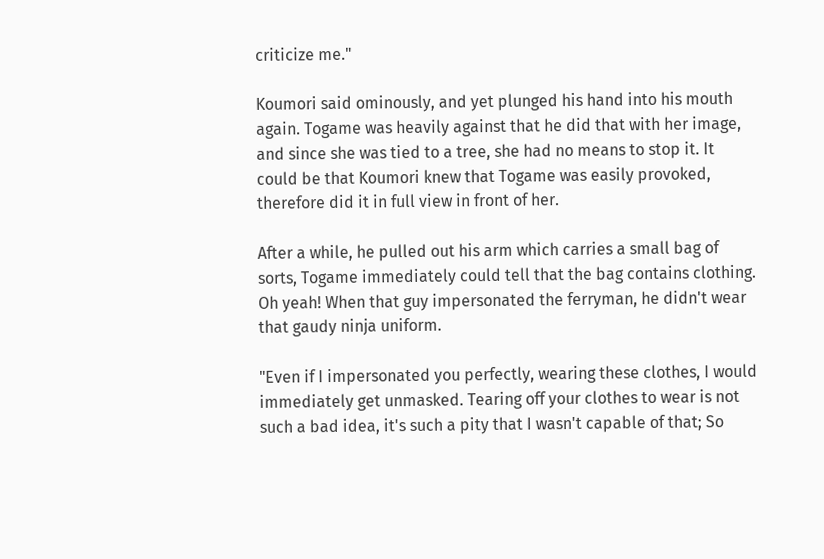criticize me."

Koumori said ominously, and yet plunged his hand into his mouth again. Togame was heavily against that he did that with her image, and since she was tied to a tree, she had no means to stop it. It could be that Koumori knew that Togame was easily provoked, therefore did it in full view in front of her.

After a while, he pulled out his arm which carries a small bag of sorts, Togame immediately could tell that the bag contains clothing. Oh yeah! When that guy impersonated the ferryman, he didn't wear that gaudy ninja uniform.

"Even if I impersonated you perfectly, wearing these clothes, I would immediately get unmasked. Tearing off your clothes to wear is not such a bad idea, it's such a pity that I wasn't capable of that; So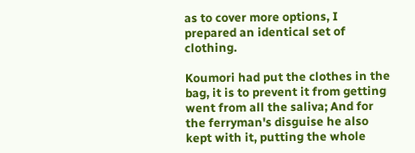as to cover more options, I prepared an identical set of clothing.

Koumori had put the clothes in the bag, it is to prevent it from getting went from all the saliva; And for the ferryman's disguise he also kept with it, putting the whole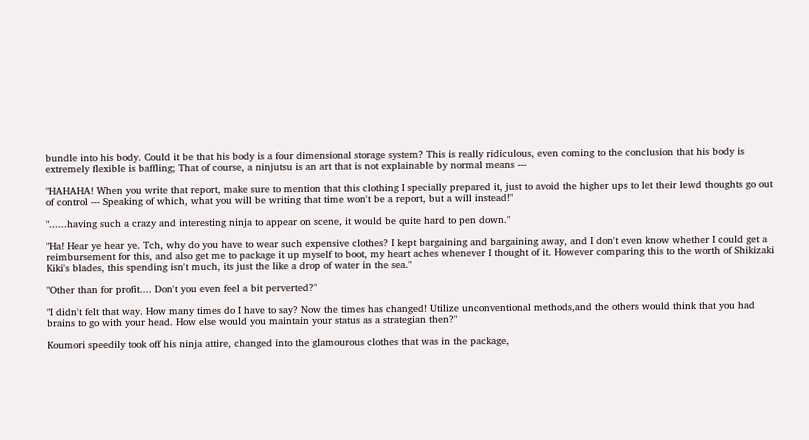bundle into his body. Could it be that his body is a four dimensional storage system? This is really ridiculous, even coming to the conclusion that his body is extremely flexible is baffling; That of course, a ninjutsu is an art that is not explainable by normal means ---

"HAHAHA! When you write that report, make sure to mention that this clothing I specially prepared it, just to avoid the higher ups to let their lewd thoughts go out of control --- Speaking of which, what you will be writing that time won't be a report, but a will instead!"

"......having such a crazy and interesting ninja to appear on scene, it would be quite hard to pen down."

"Ha! Hear ye hear ye. Tch, why do you have to wear such expensive clothes? I kept bargaining and bargaining away, and I don't even know whether I could get a reimbursement for this, and also get me to package it up myself to boot, my heart aches whenever I thought of it. However comparing this to the worth of Shikizaki Kiki's blades, this spending isn't much, its just the like a drop of water in the sea."

"Other than for profit.... Don't you even feel a bit perverted?"

"I didn't felt that way. How many times do I have to say? Now the times has changed! Utilize unconventional methods,and the others would think that you had brains to go with your head. How else would you maintain your status as a strategian then?"

Koumori speedily took off his ninja attire, changed into the glamourous clothes that was in the package,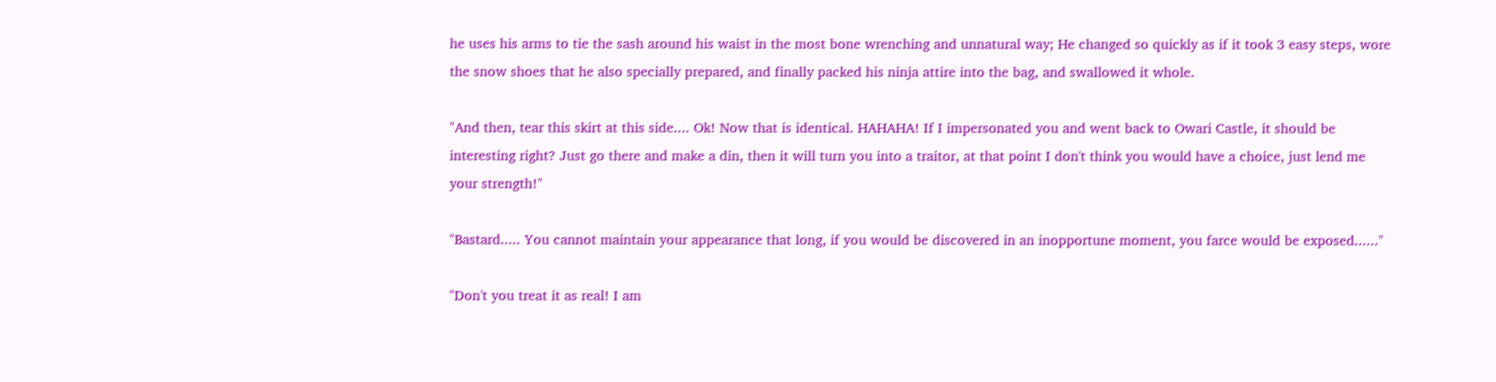he uses his arms to tie the sash around his waist in the most bone wrenching and unnatural way; He changed so quickly as if it took 3 easy steps, wore the snow shoes that he also specially prepared, and finally packed his ninja attire into the bag, and swallowed it whole.

"And then, tear this skirt at this side.... Ok! Now that is identical. HAHAHA! If I impersonated you and went back to Owari Castle, it should be interesting right? Just go there and make a din, then it will turn you into a traitor, at that point I don't think you would have a choice, just lend me your strength!"

"Bastard..... You cannot maintain your appearance that long, if you would be discovered in an inopportune moment, you farce would be exposed......"

"Don't you treat it as real! I am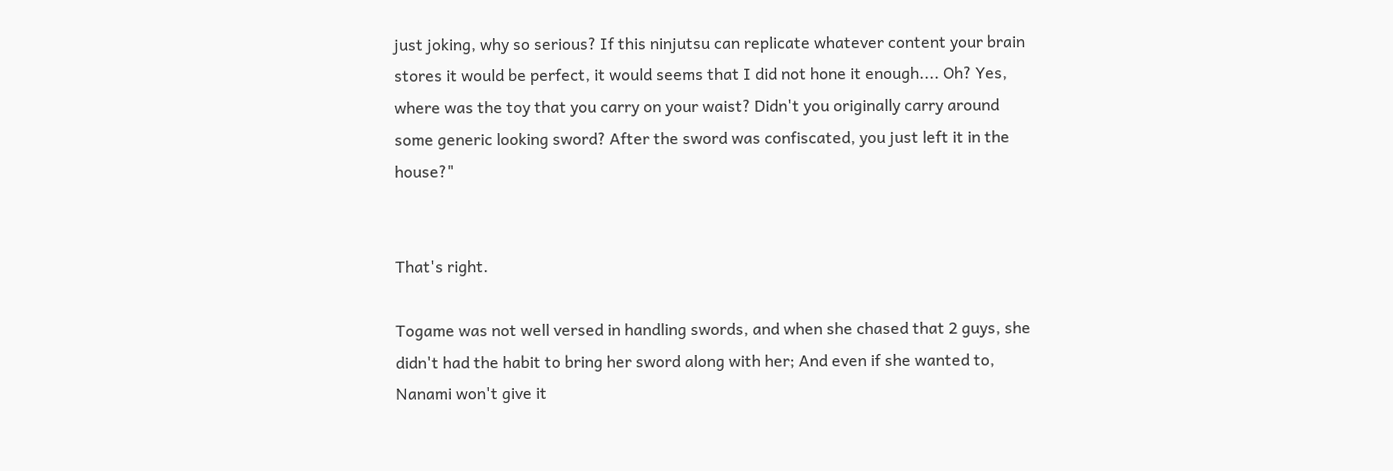just joking, why so serious? If this ninjutsu can replicate whatever content your brain stores it would be perfect, it would seems that I did not hone it enough.... Oh? Yes, where was the toy that you carry on your waist? Didn't you originally carry around some generic looking sword? After the sword was confiscated, you just left it in the house?"


That's right.

Togame was not well versed in handling swords, and when she chased that 2 guys, she didn't had the habit to bring her sword along with her; And even if she wanted to, Nanami won't give it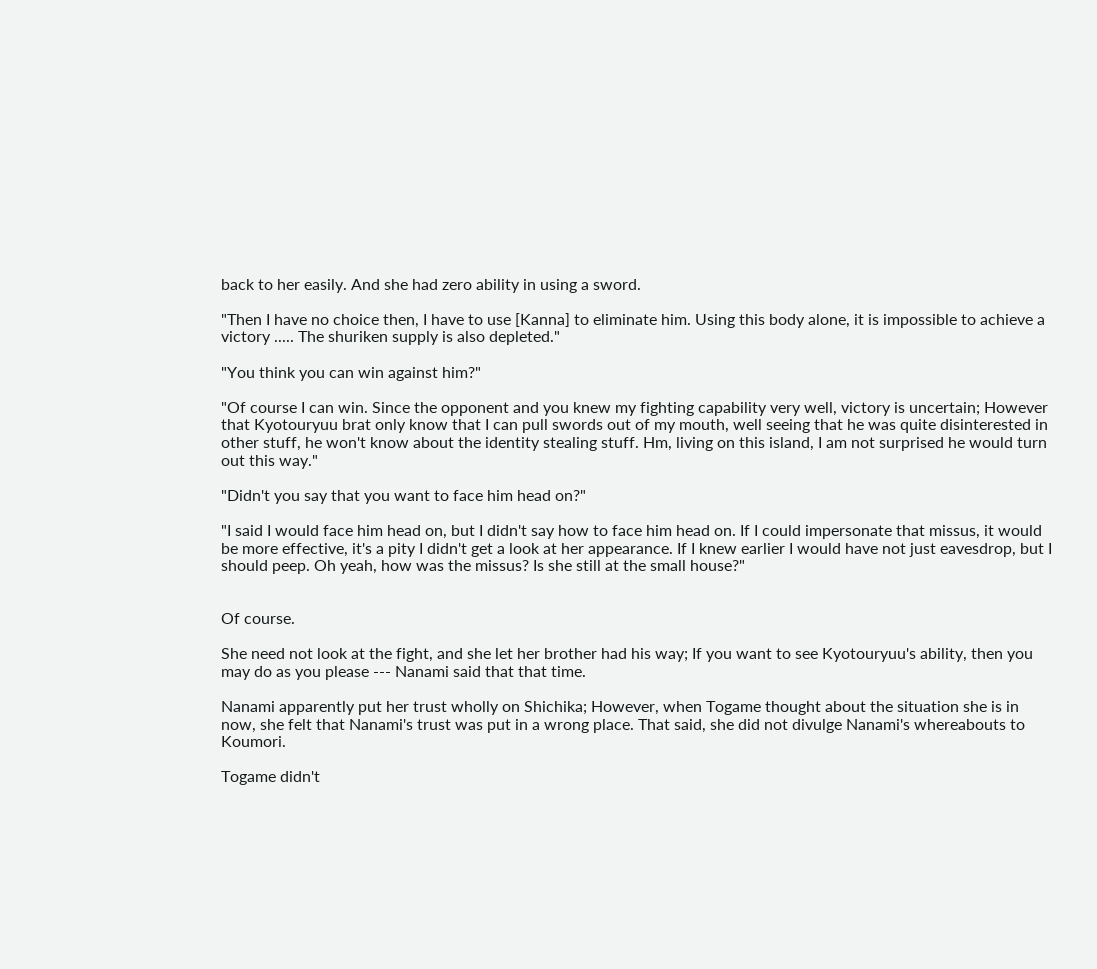back to her easily. And she had zero ability in using a sword.

"Then I have no choice then, I have to use [Kanna] to eliminate him. Using this body alone, it is impossible to achieve a victory ..... The shuriken supply is also depleted."

"You think you can win against him?"

"Of course I can win. Since the opponent and you knew my fighting capability very well, victory is uncertain; However that Kyotouryuu brat only know that I can pull swords out of my mouth, well seeing that he was quite disinterested in other stuff, he won't know about the identity stealing stuff. Hm, living on this island, I am not surprised he would turn out this way."

"Didn't you say that you want to face him head on?"

"I said I would face him head on, but I didn't say how to face him head on. If I could impersonate that missus, it would be more effective, it's a pity I didn't get a look at her appearance. If I knew earlier I would have not just eavesdrop, but I should peep. Oh yeah, how was the missus? Is she still at the small house?"


Of course.

She need not look at the fight, and she let her brother had his way; If you want to see Kyotouryuu's ability, then you may do as you please --- Nanami said that that time.

Nanami apparently put her trust wholly on Shichika; However, when Togame thought about the situation she is in now, she felt that Nanami's trust was put in a wrong place. That said, she did not divulge Nanami's whereabouts to Koumori.

Togame didn't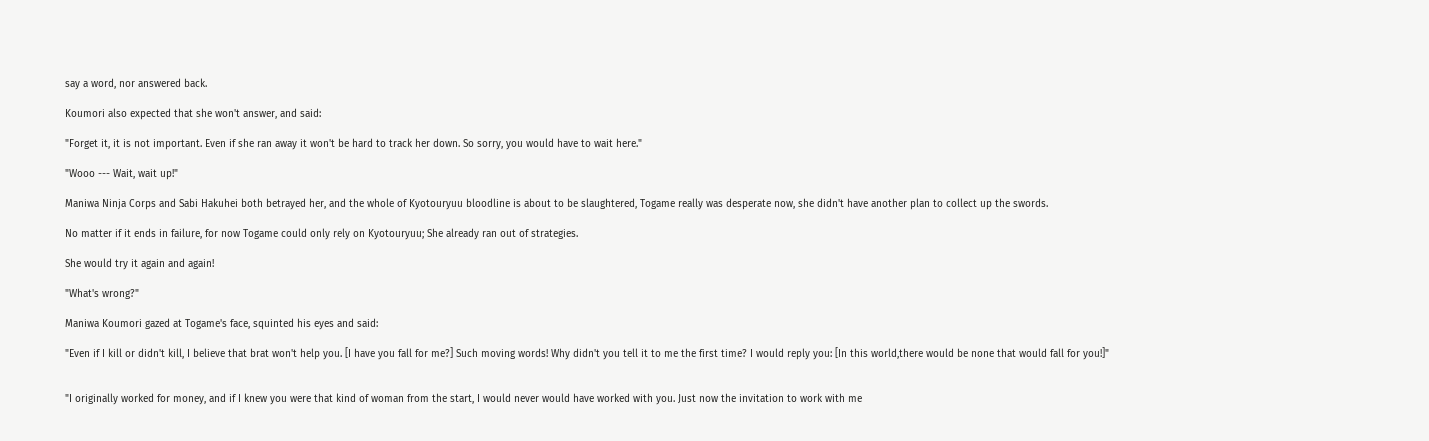say a word, nor answered back.

Koumori also expected that she won't answer, and said:

"Forget it, it is not important. Even if she ran away it won't be hard to track her down. So sorry, you would have to wait here."

"Wooo --- Wait, wait up!"

Maniwa Ninja Corps and Sabi Hakuhei both betrayed her, and the whole of Kyotouryuu bloodline is about to be slaughtered, Togame really was desperate now, she didn't have another plan to collect up the swords.

No matter if it ends in failure, for now Togame could only rely on Kyotouryuu; She already ran out of strategies.

She would try it again and again!

"What's wrong?"

Maniwa Koumori gazed at Togame's face, squinted his eyes and said:

"Even if I kill or didn't kill, I believe that brat won't help you. [I have you fall for me?] Such moving words! Why didn't you tell it to me the first time? I would reply you: [In this world,there would be none that would fall for you!]"


"I originally worked for money, and if I knew you were that kind of woman from the start, I would never would have worked with you. Just now the invitation to work with me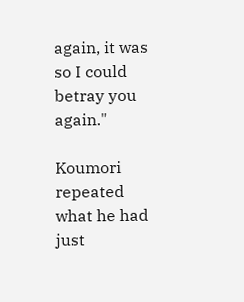again, it was so I could betray you again."

Koumori repeated what he had just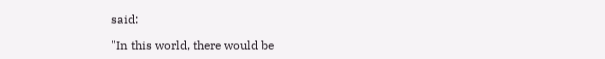said:

"In this world, there would be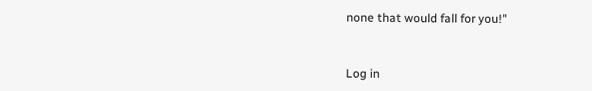none that would fall for you!"


Log in